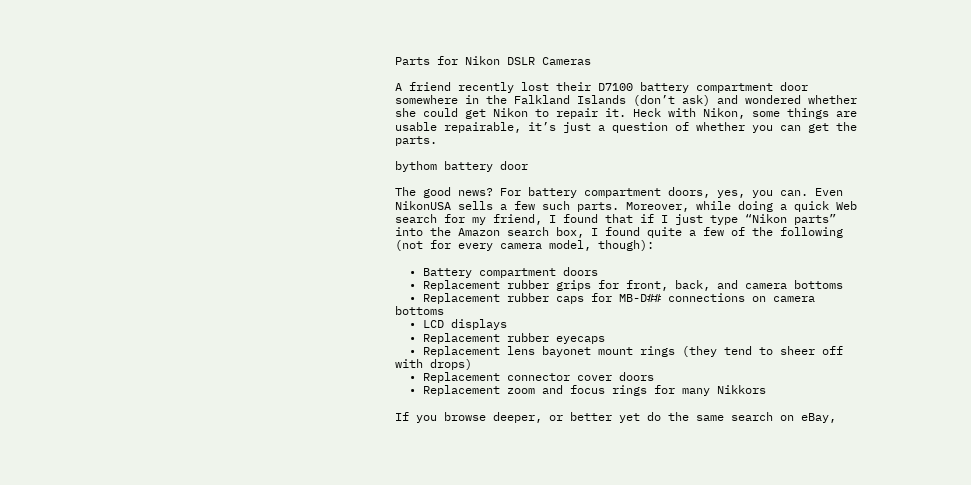Parts for Nikon DSLR Cameras

A friend recently lost their D7100 battery compartment door somewhere in the Falkland Islands (don’t ask) and wondered whether she could get Nikon to repair it. Heck with Nikon, some things are usable repairable, it’s just a question of whether you can get the parts.

bythom battery door

The good news? For battery compartment doors, yes, you can. Even NikonUSA sells a few such parts. Moreover, while doing a quick Web search for my friend, I found that if I just type “Nikon parts” into the Amazon search box, I found quite a few of the following (not for every camera model, though):

  • Battery compartment doors
  • Replacement rubber grips for front, back, and camera bottoms
  • Replacement rubber caps for MB-D## connections on camera bottoms
  • LCD displays
  • Replacement rubber eyecaps
  • Replacement lens bayonet mount rings (they tend to sheer off with drops)
  • Replacement connector cover doors
  • Replacement zoom and focus rings for many Nikkors

If you browse deeper, or better yet do the same search on eBay,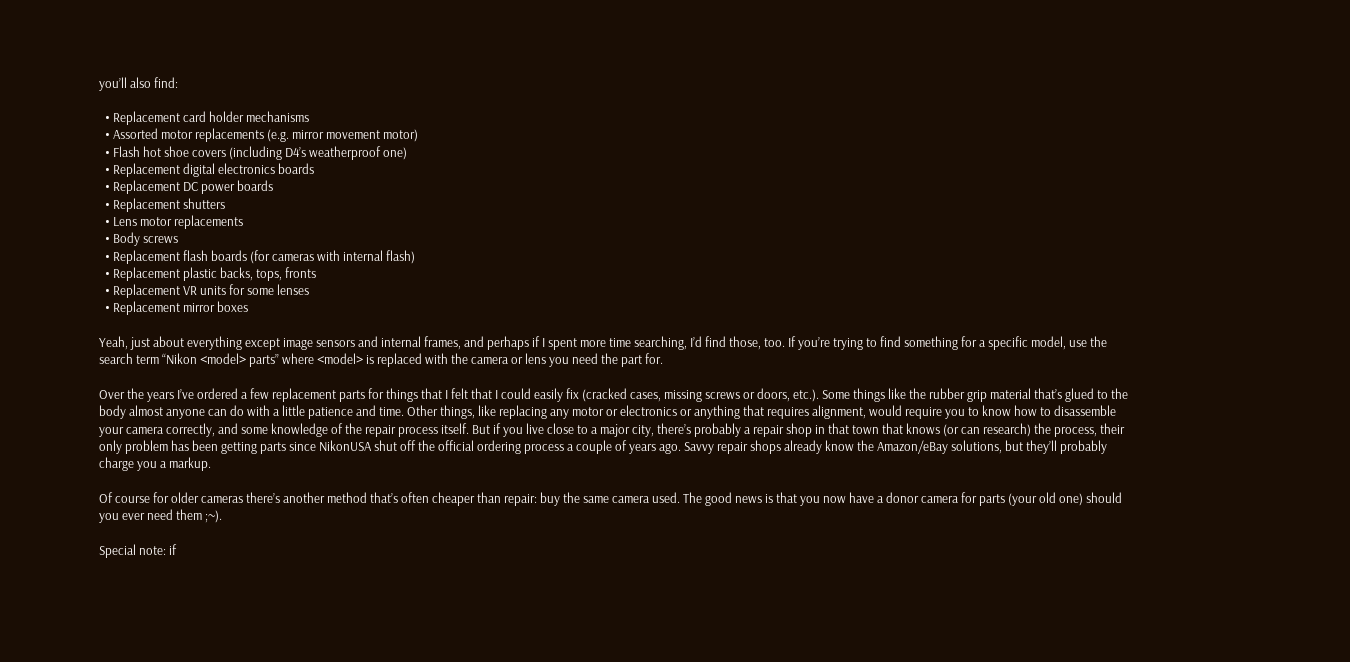you’ll also find:

  • Replacement card holder mechanisms
  • Assorted motor replacements (e.g. mirror movement motor)
  • Flash hot shoe covers (including D4’s weatherproof one)
  • Replacement digital electronics boards
  • Replacement DC power boards
  • Replacement shutters
  • Lens motor replacements
  • Body screws
  • Replacement flash boards (for cameras with internal flash)
  • Replacement plastic backs, tops, fronts
  • Replacement VR units for some lenses
  • Replacement mirror boxes

Yeah, just about everything except image sensors and internal frames, and perhaps if I spent more time searching, I’d find those, too. If you’re trying to find something for a specific model, use the search term “Nikon <model> parts” where <model> is replaced with the camera or lens you need the part for.

Over the years I’ve ordered a few replacement parts for things that I felt that I could easily fix (cracked cases, missing screws or doors, etc.). Some things like the rubber grip material that’s glued to the body almost anyone can do with a little patience and time. Other things, like replacing any motor or electronics or anything that requires alignment, would require you to know how to disassemble your camera correctly, and some knowledge of the repair process itself. But if you live close to a major city, there’s probably a repair shop in that town that knows (or can research) the process, their only problem has been getting parts since NikonUSA shut off the official ordering process a couple of years ago. Savvy repair shops already know the Amazon/eBay solutions, but they’ll probably charge you a markup.

Of course for older cameras there’s another method that’s often cheaper than repair: buy the same camera used. The good news is that you now have a donor camera for parts (your old one) should you ever need them ;~).

Special note: if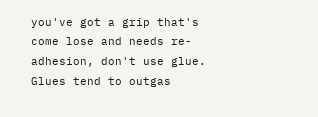you've got a grip that's come lose and needs re-adhesion, don't use glue. Glues tend to outgas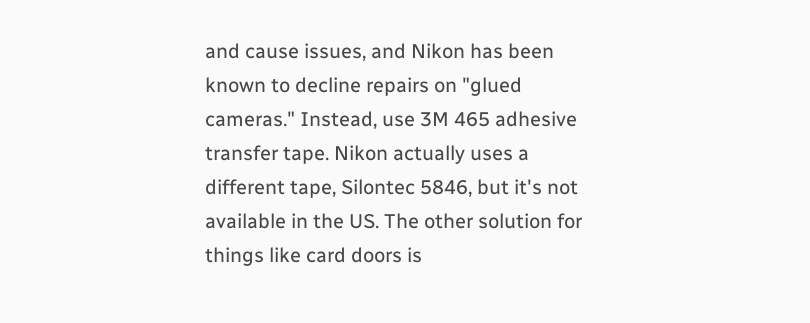and cause issues, and Nikon has been known to decline repairs on "glued cameras." Instead, use 3M 465 adhesive transfer tape. Nikon actually uses a different tape, Silontec 5846, but it's not available in the US. The other solution for things like card doors is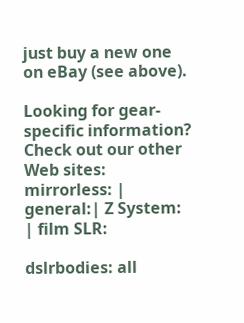just buy a new one on eBay (see above).

Looking for gear-specific information? Check out our other Web sites:
mirrorless: | general:| Z System: | film SLR:

dslrbodies: all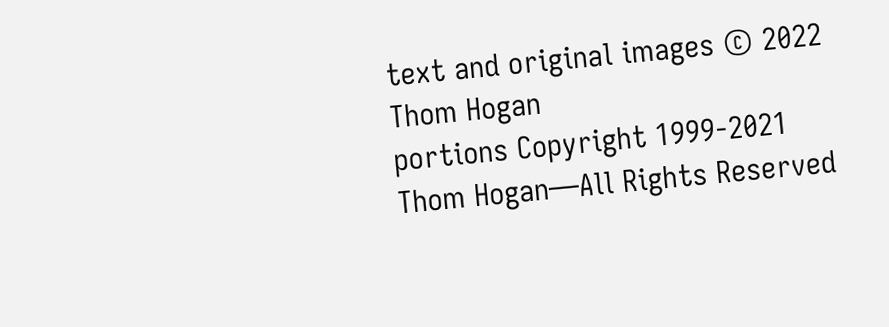text and original images © 2022 Thom Hogan
portions Copyright 1999-2021 Thom Hogan—All Rights Reserved